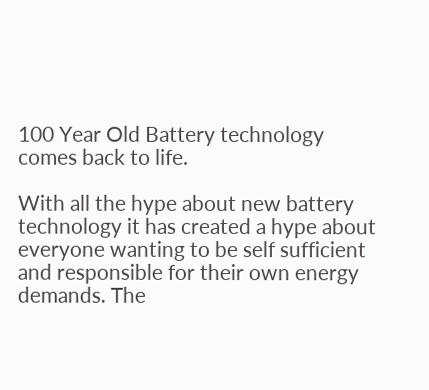100 Year Old Battery technology comes back to life.

With all the hype about new battery technology it has created a hype about everyone wanting to be self sufficient and responsible for their own energy demands. The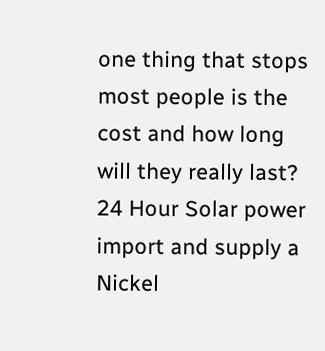one thing that stops most people is the cost and how long will they really last? 24 Hour Solar power import and supply a Nickel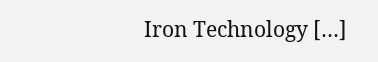Iron Technology […]